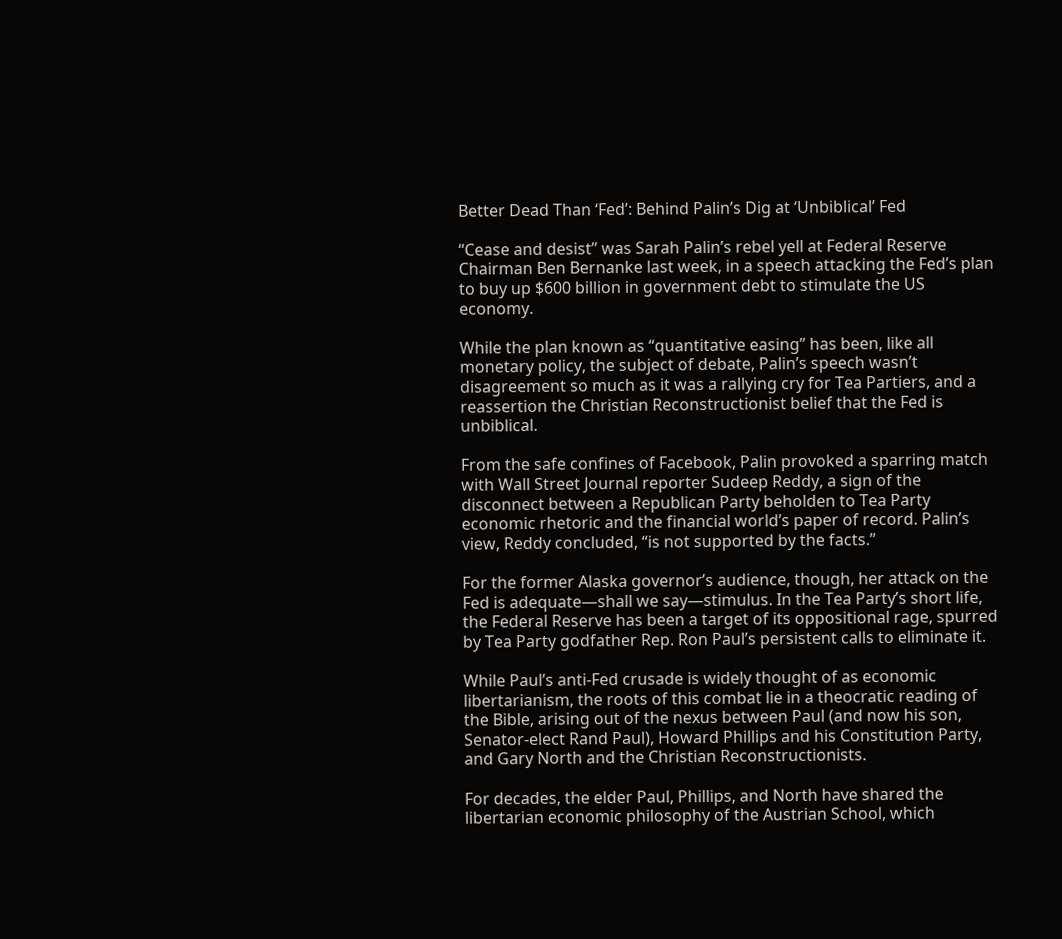Better Dead Than ‘Fed’: Behind Palin’s Dig at ‘Unbiblical’ Fed

“Cease and desist” was Sarah Palin’s rebel yell at Federal Reserve Chairman Ben Bernanke last week, in a speech attacking the Fed’s plan to buy up $600 billion in government debt to stimulate the US economy.

While the plan known as “quantitative easing” has been, like all monetary policy, the subject of debate, Palin’s speech wasn’t disagreement so much as it was a rallying cry for Tea Partiers, and a reassertion the Christian Reconstructionist belief that the Fed is unbiblical.

From the safe confines of Facebook, Palin provoked a sparring match with Wall Street Journal reporter Sudeep Reddy, a sign of the disconnect between a Republican Party beholden to Tea Party economic rhetoric and the financial world’s paper of record. Palin’s view, Reddy concluded, “is not supported by the facts.”

For the former Alaska governor’s audience, though, her attack on the Fed is adequate—shall we say—stimulus. In the Tea Party’s short life, the Federal Reserve has been a target of its oppositional rage, spurred by Tea Party godfather Rep. Ron Paul’s persistent calls to eliminate it.

While Paul’s anti-Fed crusade is widely thought of as economic libertarianism, the roots of this combat lie in a theocratic reading of the Bible, arising out of the nexus between Paul (and now his son, Senator-elect Rand Paul), Howard Phillips and his Constitution Party, and Gary North and the Christian Reconstructionists.

For decades, the elder Paul, Phillips, and North have shared the libertarian economic philosophy of the Austrian School, which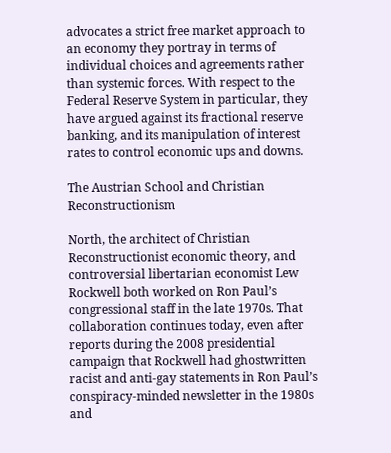advocates a strict free market approach to an economy they portray in terms of individual choices and agreements rather than systemic forces. With respect to the Federal Reserve System in particular, they have argued against its fractional reserve banking, and its manipulation of interest rates to control economic ups and downs.

The Austrian School and Christian Reconstructionism

North, the architect of Christian Reconstructionist economic theory, and controversial libertarian economist Lew Rockwell both worked on Ron Paul’s congressional staff in the late 1970s. That collaboration continues today, even after reports during the 2008 presidential campaign that Rockwell had ghostwritten racist and anti-gay statements in Ron Paul’s conspiracy-minded newsletter in the 1980s and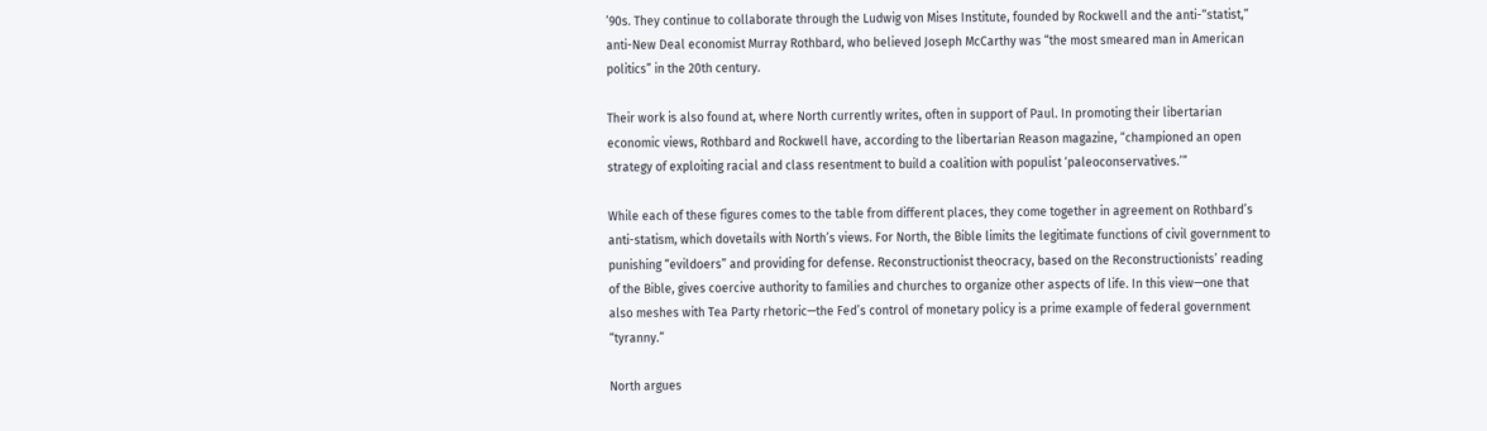’90s. They continue to collaborate through the Ludwig von Mises Institute, founded by Rockwell and the anti-“statist,” anti-New Deal economist Murray Rothbard, who believed Joseph McCarthy was “the most smeared man in American politics” in the 20th century.

Their work is also found at, where North currently writes, often in support of Paul. In promoting their libertarian economic views, Rothbard and Rockwell have, according to the libertarian Reason magazine, “championed an open strategy of exploiting racial and class resentment to build a coalition with populist ‘paleoconservatives.’”

While each of these figures comes to the table from different places, they come together in agreement on Rothbard’s anti-statism, which dovetails with North’s views. For North, the Bible limits the legitimate functions of civil government to punishing “evildoers” and providing for defense. Reconstructionist theocracy, based on the Reconstructionists’ reading of the Bible, gives coercive authority to families and churches to organize other aspects of life. In this view—one that also meshes with Tea Party rhetoric—the Fed’s control of monetary policy is a prime example of federal government “tyranny.”

North argues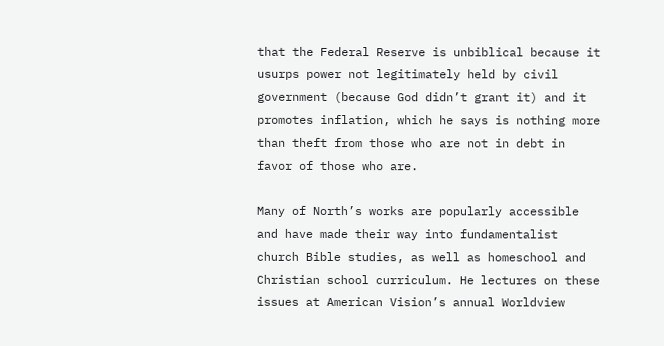that the Federal Reserve is unbiblical because it usurps power not legitimately held by civil government (because God didn’t grant it) and it promotes inflation, which he says is nothing more than theft from those who are not in debt in favor of those who are.

Many of North’s works are popularly accessible and have made their way into fundamentalist church Bible studies, as well as homeschool and Christian school curriculum. He lectures on these issues at American Vision’s annual Worldview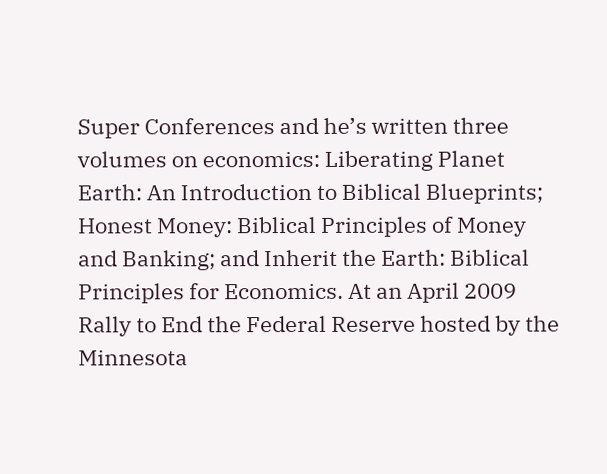Super Conferences and he’s written three volumes on economics: Liberating Planet Earth: An Introduction to Biblical Blueprints; Honest Money: Biblical Principles of Money and Banking; and Inherit the Earth: Biblical Principles for Economics. At an April 2009 Rally to End the Federal Reserve hosted by the Minnesota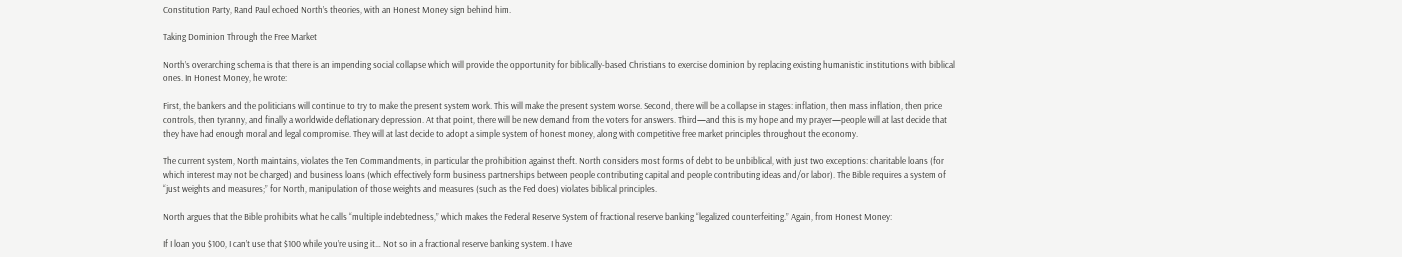Constitution Party, Rand Paul echoed North’s theories, with an Honest Money sign behind him.

Taking Dominion Through the Free Market

North’s overarching schema is that there is an impending social collapse which will provide the opportunity for biblically-based Christians to exercise dominion by replacing existing humanistic institutions with biblical ones. In Honest Money, he wrote:

First, the bankers and the politicians will continue to try to make the present system work. This will make the present system worse. Second, there will be a collapse in stages: inflation, then mass inflation, then price controls, then tyranny, and finally a worldwide deflationary depression. At that point, there will be new demand from the voters for answers. Third—and this is my hope and my prayer—people will at last decide that they have had enough moral and legal compromise. They will at last decide to adopt a simple system of honest money, along with competitive free market principles throughout the economy.

The current system, North maintains, violates the Ten Commandments, in particular the prohibition against theft. North considers most forms of debt to be unbiblical, with just two exceptions: charitable loans (for which interest may not be charged) and business loans (which effectively form business partnerships between people contributing capital and people contributing ideas and/or labor). The Bible requires a system of “just weights and measures;” for North, manipulation of those weights and measures (such as the Fed does) violates biblical principles.

North argues that the Bible prohibits what he calls “multiple indebtedness,” which makes the Federal Reserve System of fractional reserve banking “legalized counterfeiting.” Again, from Honest Money:

If I loan you $100, I can’t use that $100 while you’re using it… Not so in a fractional reserve banking system. I have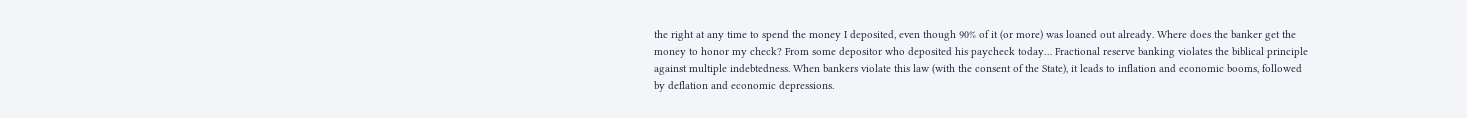the right at any time to spend the money I deposited, even though 90% of it (or more) was loaned out already. Where does the banker get the money to honor my check? From some depositor who deposited his paycheck today… Fractional reserve banking violates the biblical principle against multiple indebtedness. When bankers violate this law (with the consent of the State), it leads to inflation and economic booms, followed by deflation and economic depressions.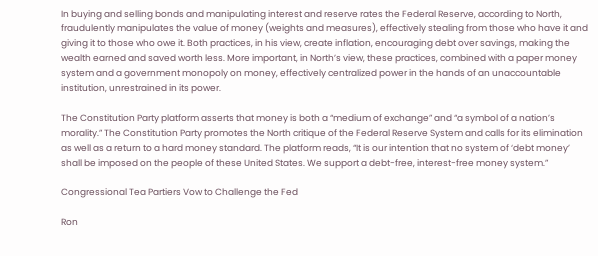In buying and selling bonds and manipulating interest and reserve rates the Federal Reserve, according to North, fraudulently manipulates the value of money (weights and measures), effectively stealing from those who have it and giving it to those who owe it. Both practices, in his view, create inflation, encouraging debt over savings, making the wealth earned and saved worth less. More important, in North’s view, these practices, combined with a paper money system and a government monopoly on money, effectively centralized power in the hands of an unaccountable institution, unrestrained in its power.

The Constitution Party platform asserts that money is both a “medium of exchange” and “a symbol of a nation’s morality.” The Constitution Party promotes the North critique of the Federal Reserve System and calls for its elimination as well as a return to a hard money standard. The platform reads, “It is our intention that no system of ‘debt money’ shall be imposed on the people of these United States. We support a debt-free, interest-free money system.”

Congressional Tea Partiers Vow to Challenge the Fed

Ron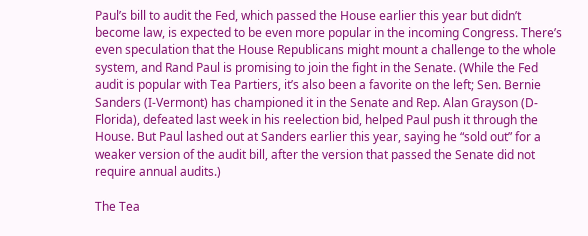Paul’s bill to audit the Fed, which passed the House earlier this year but didn’t become law, is expected to be even more popular in the incoming Congress. There’s even speculation that the House Republicans might mount a challenge to the whole system, and Rand Paul is promising to join the fight in the Senate. (While the Fed audit is popular with Tea Partiers, it’s also been a favorite on the left; Sen. Bernie Sanders (I-Vermont) has championed it in the Senate and Rep. Alan Grayson (D-Florida), defeated last week in his reelection bid, helped Paul push it through the House. But Paul lashed out at Sanders earlier this year, saying he “sold out” for a weaker version of the audit bill, after the version that passed the Senate did not require annual audits.)

The Tea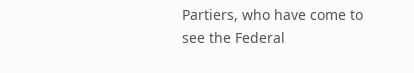Partiers, who have come to see the Federal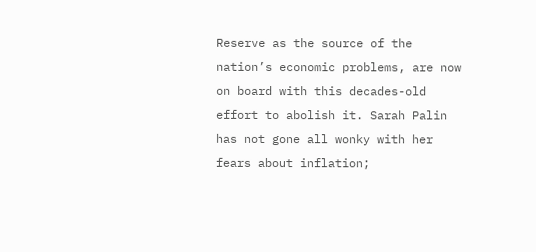Reserve as the source of the nation’s economic problems, are now on board with this decades-old effort to abolish it. Sarah Palin has not gone all wonky with her fears about inflation;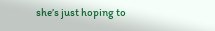she’s just hoping to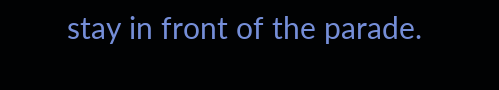stay in front of the parade.